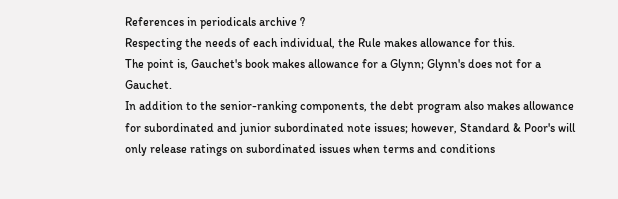References in periodicals archive ?
Respecting the needs of each individual, the Rule makes allowance for this.
The point is, Gauchet's book makes allowance for a Glynn; Glynn's does not for a Gauchet.
In addition to the senior-ranking components, the debt program also makes allowance for subordinated and junior subordinated note issues; however, Standard & Poor's will only release ratings on subordinated issues when terms and conditions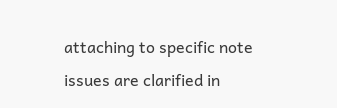attaching to specific note issues are clarified in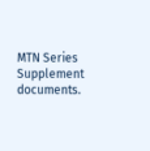MTN Series Supplement documents.